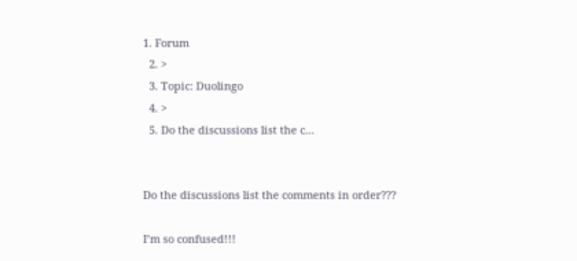1. Forum
  2. >
  3. Topic: Duolingo
  4. >
  5. Do the discussions list the c…


Do the discussions list the comments in order???

I’m so confused!!!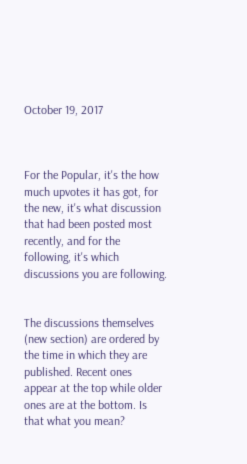October 19, 2017



For the Popular, it's the how much upvotes it has got, for the new, it's what discussion that had been posted most recently, and for the following, it's which discussions you are following.


The discussions themselves (new section) are ordered by the time in which they are published. Recent ones appear at the top while older ones are at the bottom. Is that what you mean?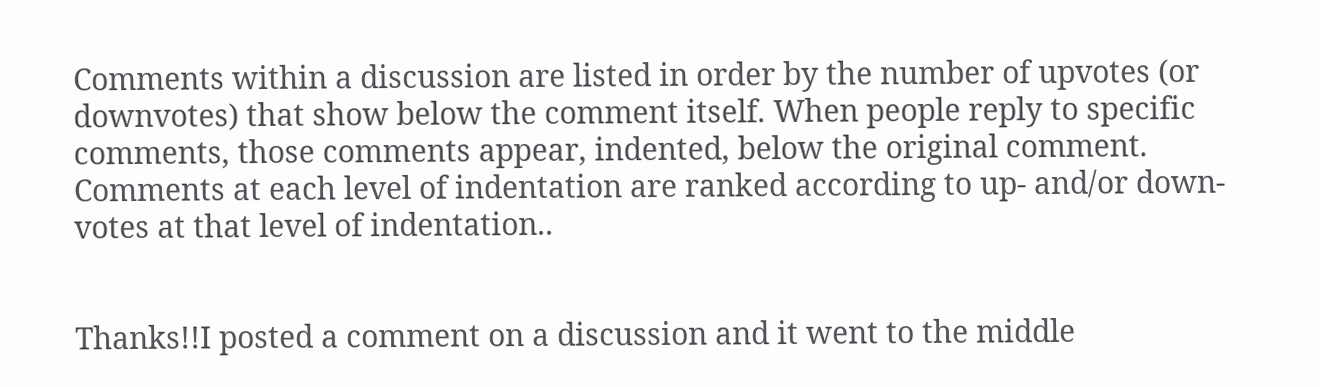Comments within a discussion are listed in order by the number of upvotes (or downvotes) that show below the comment itself. When people reply to specific comments, those comments appear, indented, below the original comment. Comments at each level of indentation are ranked according to up- and/or down-votes at that level of indentation..


Thanks!!I posted a comment on a discussion and it went to the middle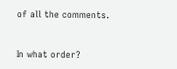of all the comments.


In what order?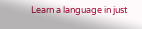Learn a language in just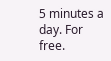5 minutes a day. For free.